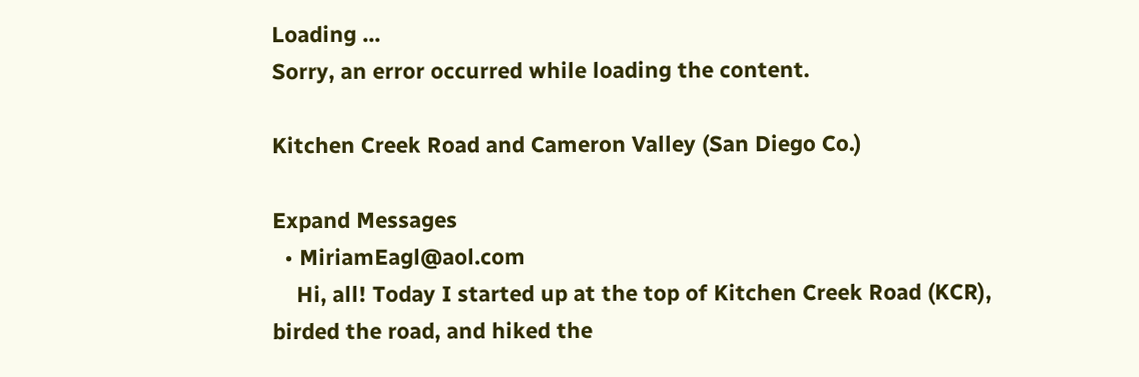Loading ...
Sorry, an error occurred while loading the content.

Kitchen Creek Road and Cameron Valley (San Diego Co.)

Expand Messages
  • MiriamEagl@aol.com
    Hi, all! Today I started up at the top of Kitchen Creek Road (KCR), birded the road, and hiked the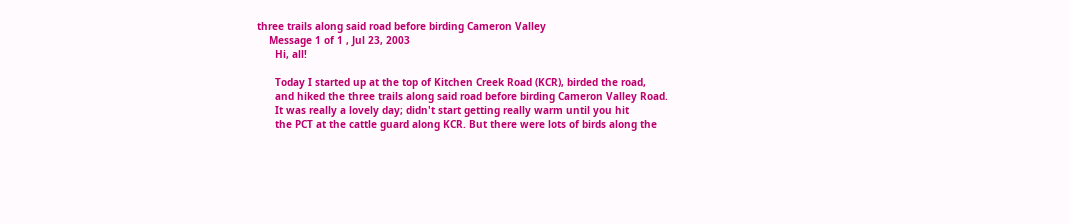three trails along said road before birding Cameron Valley
    Message 1 of 1 , Jul 23, 2003
      Hi, all!

      Today I started up at the top of Kitchen Creek Road (KCR), birded the road,
      and hiked the three trails along said road before birding Cameron Valley Road.
      It was really a lovely day; didn't start getting really warm until you hit
      the PCT at the cattle guard along KCR. But there were lots of birds along the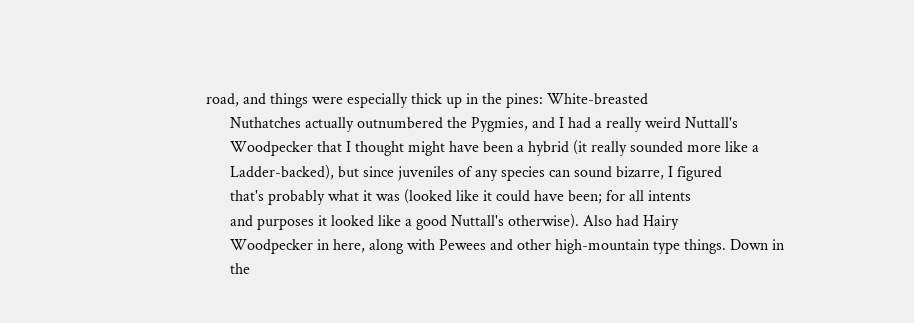road, and things were especially thick up in the pines: White-breasted
      Nuthatches actually outnumbered the Pygmies, and I had a really weird Nuttall's
      Woodpecker that I thought might have been a hybrid (it really sounded more like a
      Ladder-backed), but since juveniles of any species can sound bizarre, I figured
      that's probably what it was (looked like it could have been; for all intents
      and purposes it looked like a good Nuttall's otherwise). Also had Hairy
      Woodpecker in here, along with Pewees and other high-mountain type things. Down in
      the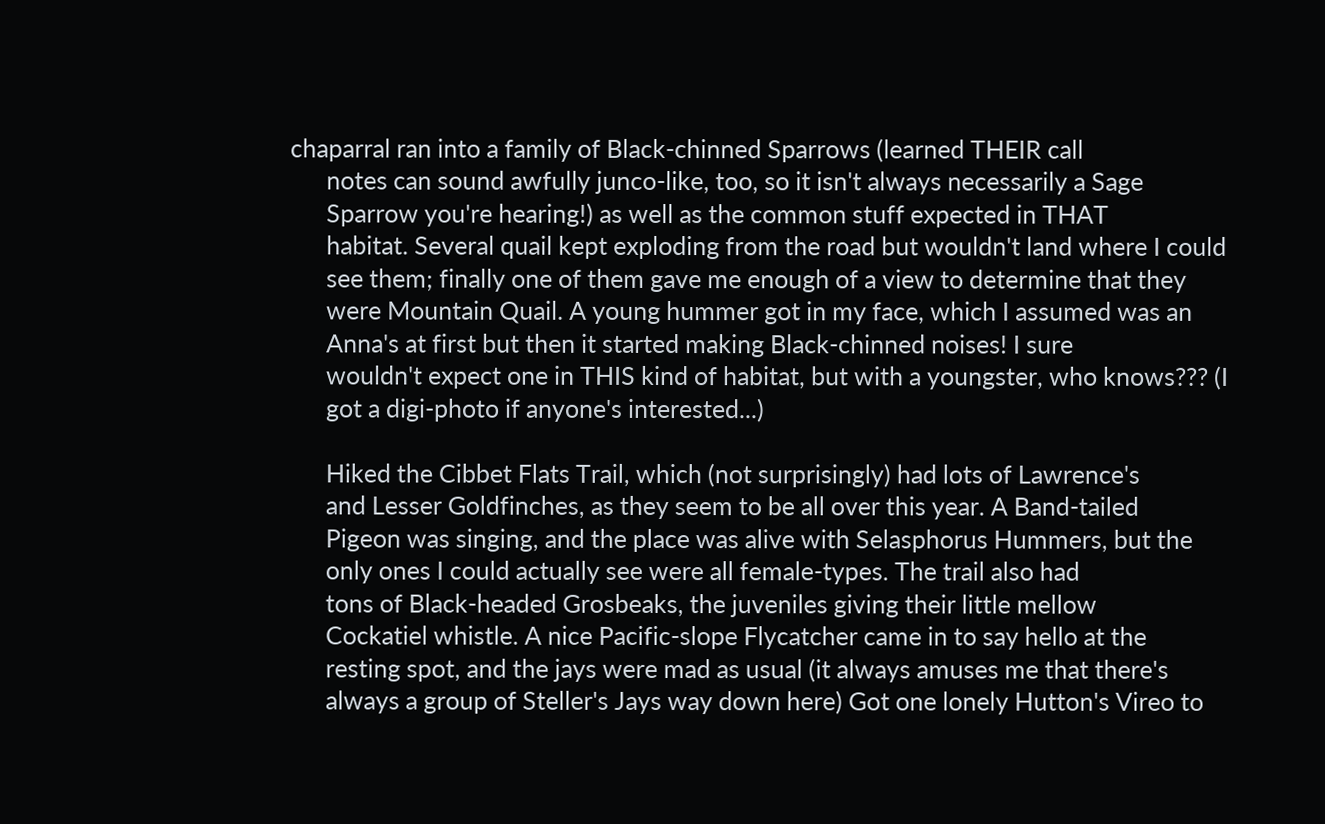chaparral ran into a family of Black-chinned Sparrows (learned THEIR call
      notes can sound awfully junco-like, too, so it isn't always necessarily a Sage
      Sparrow you're hearing!) as well as the common stuff expected in THAT
      habitat. Several quail kept exploding from the road but wouldn't land where I could
      see them; finally one of them gave me enough of a view to determine that they
      were Mountain Quail. A young hummer got in my face, which I assumed was an
      Anna's at first but then it started making Black-chinned noises! I sure
      wouldn't expect one in THIS kind of habitat, but with a youngster, who knows??? (I
      got a digi-photo if anyone's interested...)

      Hiked the Cibbet Flats Trail, which (not surprisingly) had lots of Lawrence's
      and Lesser Goldfinches, as they seem to be all over this year. A Band-tailed
      Pigeon was singing, and the place was alive with Selasphorus Hummers, but the
      only ones I could actually see were all female-types. The trail also had
      tons of Black-headed Grosbeaks, the juveniles giving their little mellow
      Cockatiel whistle. A nice Pacific-slope Flycatcher came in to say hello at the
      resting spot, and the jays were mad as usual (it always amuses me that there's
      always a group of Steller's Jays way down here) Got one lonely Hutton's Vireo to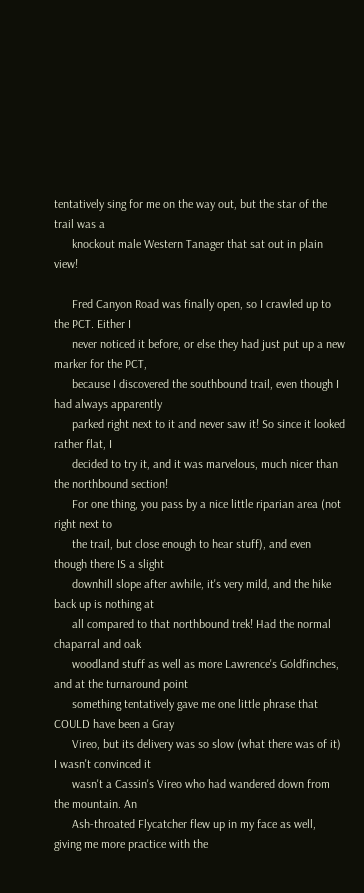tentatively sing for me on the way out, but the star of the trail was a
      knockout male Western Tanager that sat out in plain view!

      Fred Canyon Road was finally open, so I crawled up to the PCT. Either I
      never noticed it before, or else they had just put up a new marker for the PCT,
      because I discovered the southbound trail, even though I had always apparently
      parked right next to it and never saw it! So since it looked rather flat, I
      decided to try it, and it was marvelous, much nicer than the northbound section!
      For one thing, you pass by a nice little riparian area (not right next to
      the trail, but close enough to hear stuff), and even though there IS a slight
      downhill slope after awhile, it's very mild, and the hike back up is nothing at
      all compared to that northbound trek! Had the normal chaparral and oak
      woodland stuff as well as more Lawrence's Goldfinches, and at the turnaround point
      something tentatively gave me one little phrase that COULD have been a Gray
      Vireo, but its delivery was so slow (what there was of it) I wasn't convinced it
      wasn't a Cassin's Vireo who had wandered down from the mountain. An
      Ash-throated Flycatcher flew up in my face as well, giving me more practice with the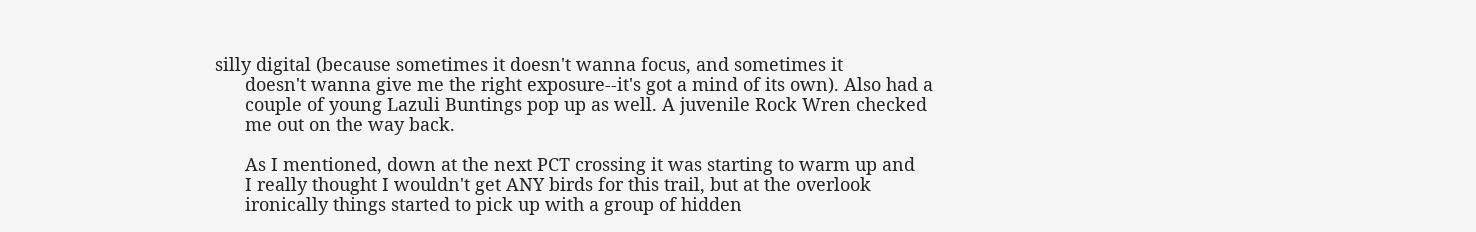silly digital (because sometimes it doesn't wanna focus, and sometimes it
      doesn't wanna give me the right exposure--it's got a mind of its own). Also had a
      couple of young Lazuli Buntings pop up as well. A juvenile Rock Wren checked
      me out on the way back.

      As I mentioned, down at the next PCT crossing it was starting to warm up and
      I really thought I wouldn't get ANY birds for this trail, but at the overlook
      ironically things started to pick up with a group of hidden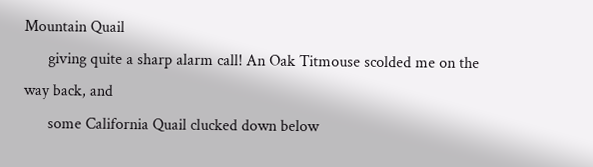Mountain Quail
      giving quite a sharp alarm call! An Oak Titmouse scolded me on the way back, and
      some California Quail clucked down below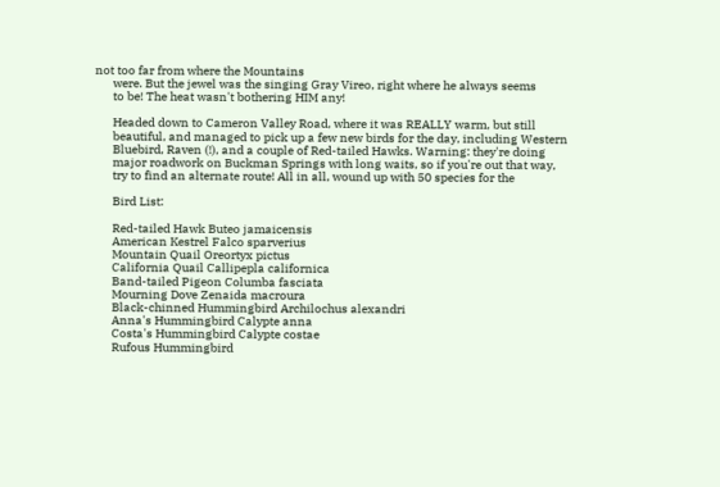not too far from where the Mountains
      were. But the jewel was the singing Gray Vireo, right where he always seems
      to be! The heat wasn't bothering HIM any!

      Headed down to Cameron Valley Road, where it was REALLY warm, but still
      beautiful, and managed to pick up a few new birds for the day, including Western
      Bluebird, Raven (!), and a couple of Red-tailed Hawks. Warning: they're doing
      major roadwork on Buckman Springs with long waits, so if you're out that way,
      try to find an alternate route! All in all, wound up with 50 species for the

      Bird List:

      Red-tailed Hawk Buteo jamaicensis
      American Kestrel Falco sparverius
      Mountain Quail Oreortyx pictus
      California Quail Callipepla californica
      Band-tailed Pigeon Columba fasciata
      Mourning Dove Zenaida macroura
      Black-chinned Hummingbird Archilochus alexandri
      Anna's Hummingbird Calypte anna
      Costa's Hummingbird Calypte costae
      Rufous Hummingbird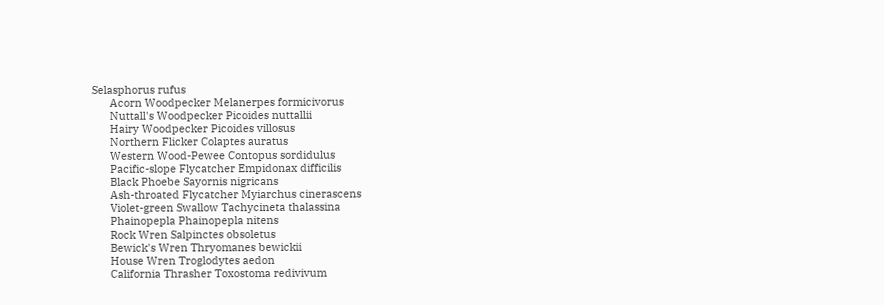Selasphorus rufus
      Acorn Woodpecker Melanerpes formicivorus
      Nuttall's Woodpecker Picoides nuttallii
      Hairy Woodpecker Picoides villosus
      Northern Flicker Colaptes auratus
      Western Wood-Pewee Contopus sordidulus
      Pacific-slope Flycatcher Empidonax difficilis
      Black Phoebe Sayornis nigricans
      Ash-throated Flycatcher Myiarchus cinerascens
      Violet-green Swallow Tachycineta thalassina
      Phainopepla Phainopepla nitens
      Rock Wren Salpinctes obsoletus
      Bewick's Wren Thryomanes bewickii
      House Wren Troglodytes aedon
      California Thrasher Toxostoma redivivum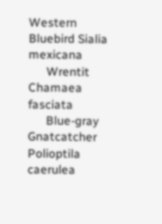Western Bluebird Sialia mexicana
      Wrentit Chamaea fasciata
      Blue-gray Gnatcatcher Polioptila caerulea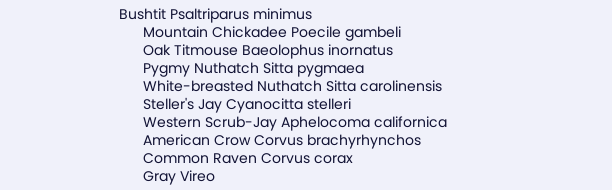Bushtit Psaltriparus minimus
      Mountain Chickadee Poecile gambeli
      Oak Titmouse Baeolophus inornatus
      Pygmy Nuthatch Sitta pygmaea
      White-breasted Nuthatch Sitta carolinensis
      Steller's Jay Cyanocitta stelleri
      Western Scrub-Jay Aphelocoma californica
      American Crow Corvus brachyrhynchos
      Common Raven Corvus corax
      Gray Vireo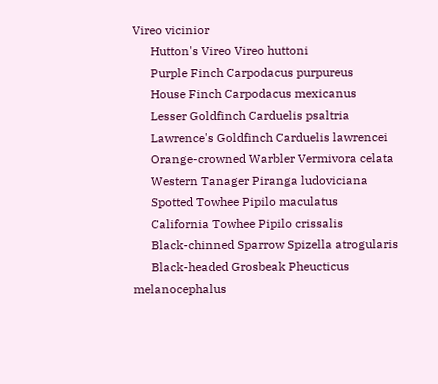Vireo vicinior
      Hutton's Vireo Vireo huttoni
      Purple Finch Carpodacus purpureus
      House Finch Carpodacus mexicanus
      Lesser Goldfinch Carduelis psaltria
      Lawrence's Goldfinch Carduelis lawrencei
      Orange-crowned Warbler Vermivora celata
      Western Tanager Piranga ludoviciana
      Spotted Towhee Pipilo maculatus
      California Towhee Pipilo crissalis
      Black-chinned Sparrow Spizella atrogularis
      Black-headed Grosbeak Pheucticus melanocephalus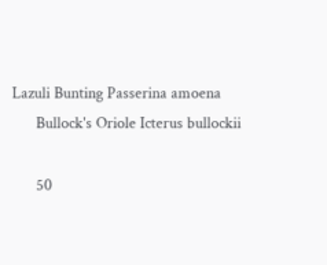Lazuli Bunting Passerina amoena
      Bullock's Oriole Icterus bullockii

      50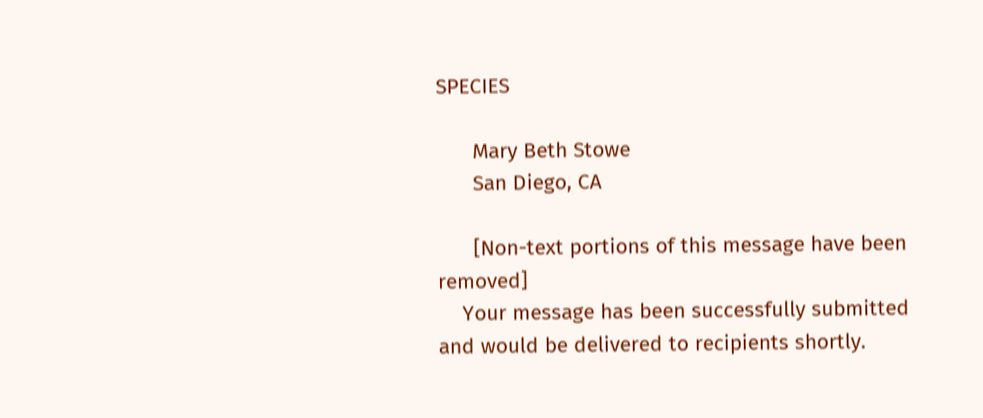SPECIES

      Mary Beth Stowe
      San Diego, CA

      [Non-text portions of this message have been removed]
    Your message has been successfully submitted and would be delivered to recipients shortly.